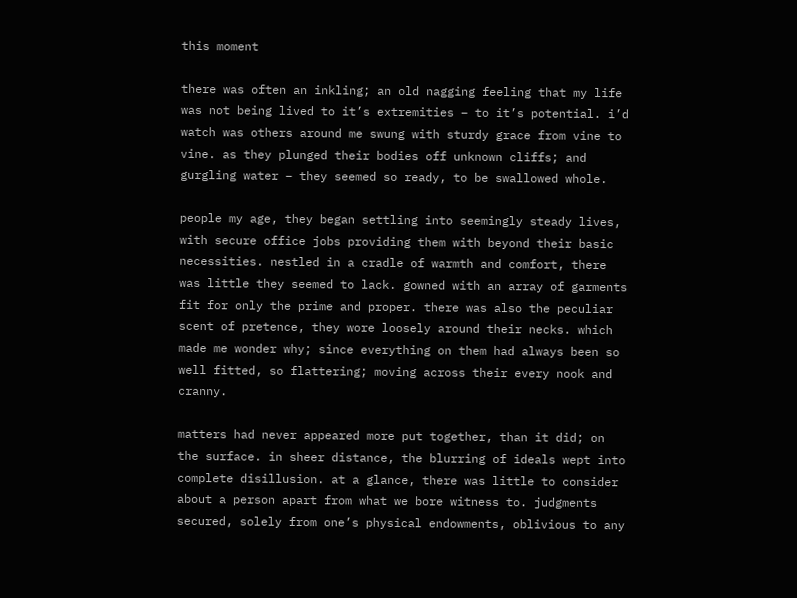this moment

there was often an inkling; an old nagging feeling that my life was not being lived to it’s extremities – to it’s potential. i’d watch was others around me swung with sturdy grace from vine to vine. as they plunged their bodies off unknown cliffs; and gurgling water – they seemed so ready, to be swallowed whole.

people my age, they began settling into seemingly steady lives, with secure office jobs providing them with beyond their basic necessities. nestled in a cradle of warmth and comfort, there was little they seemed to lack. gowned with an array of garments fit for only the prime and proper. there was also the peculiar scent of pretence, they wore loosely around their necks. which made me wonder why; since everything on them had always been so well fitted, so flattering; moving across their every nook and cranny.

matters had never appeared more put together, than it did; on the surface. in sheer distance, the blurring of ideals wept into complete disillusion. at a glance, there was little to consider about a person apart from what we bore witness to. judgments secured, solely from one’s physical endowments, oblivious to any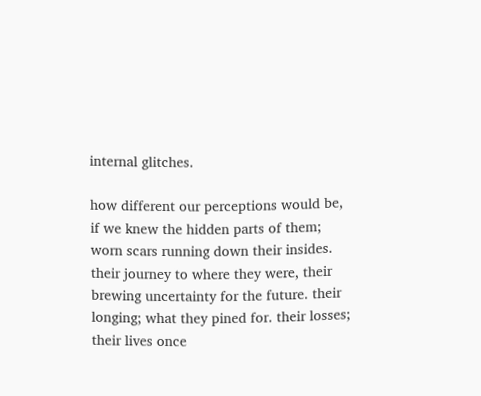internal glitches.

how different our perceptions would be, if we knew the hidden parts of them; worn scars running down their insides. their journey to where they were, their brewing uncertainty for the future. their longing; what they pined for. their losses; their lives once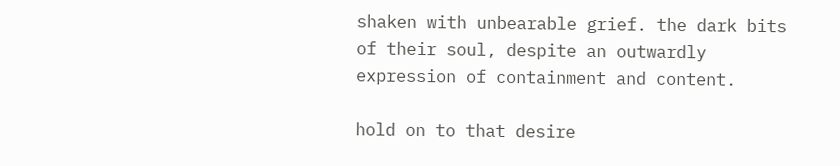shaken with unbearable grief. the dark bits of their soul, despite an outwardly expression of containment and content.

hold on to that desire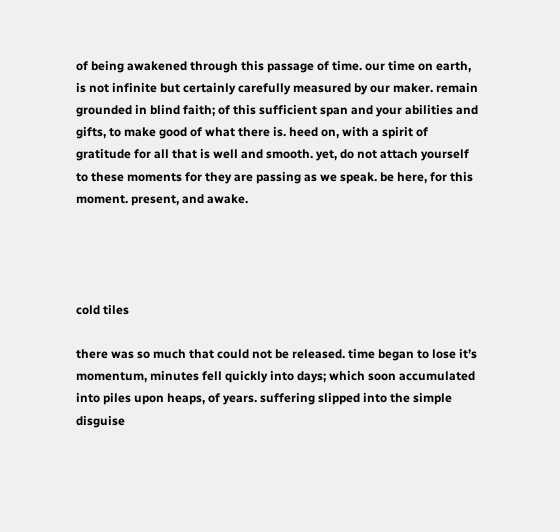of being awakened through this passage of time. our time on earth, is not infinite but certainly carefully measured by our maker. remain grounded in blind faith; of this sufficient span and your abilities and gifts, to make good of what there is. heed on, with a spirit of gratitude for all that is well and smooth. yet, do not attach yourself to these moments for they are passing as we speak. be here, for this moment. present, and awake.




cold tiles

there was so much that could not be released. time began to lose it’s momentum, minutes fell quickly into days; which soon accumulated into piles upon heaps, of years. suffering slipped into the simple disguise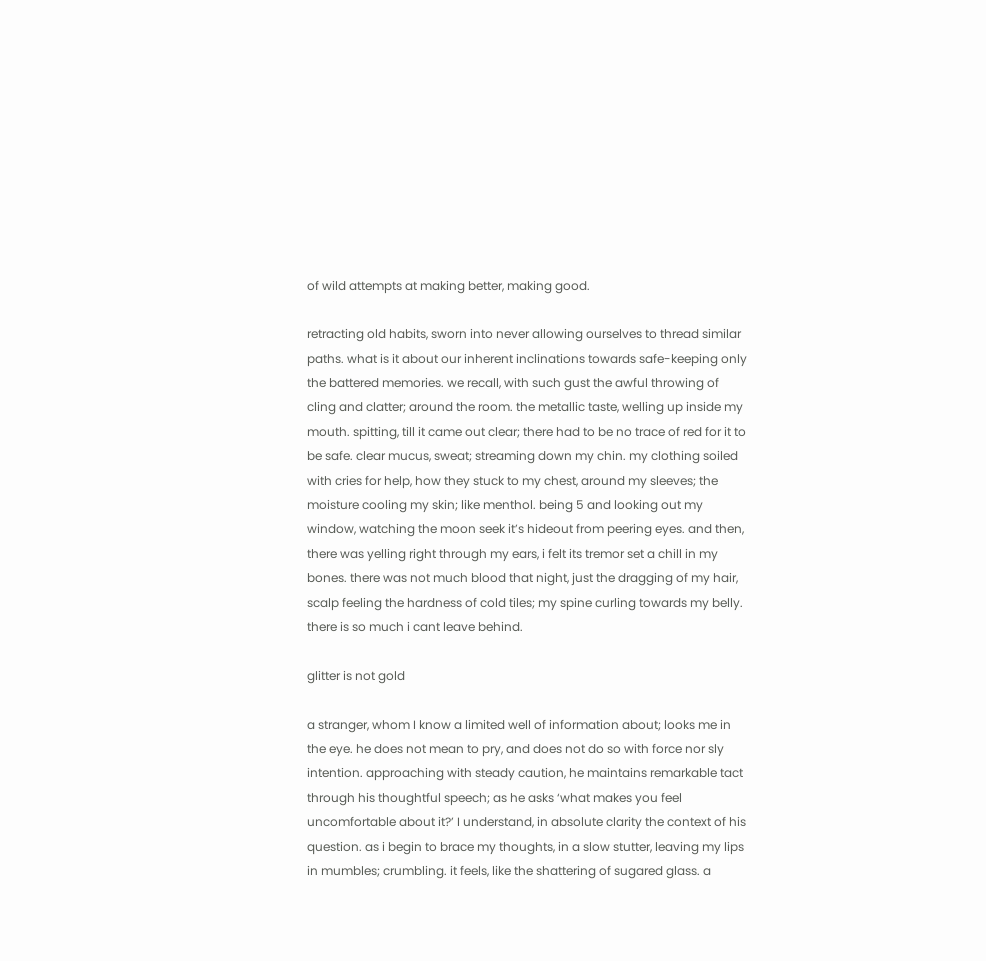of wild attempts at making better, making good.

retracting old habits, sworn into never allowing ourselves to thread similar paths. what is it about our inherent inclinations towards safe-keeping only the battered memories. we recall, with such gust the awful throwing of cling and clatter; around the room. the metallic taste, welling up inside my mouth. spitting, till it came out clear; there had to be no trace of red for it to be safe. clear mucus, sweat; streaming down my chin. my clothing soiled with cries for help, how they stuck to my chest, around my sleeves; the moisture cooling my skin; like menthol. being 5 and looking out my window, watching the moon seek it’s hideout from peering eyes. and then, there was yelling right through my ears, i felt its tremor set a chill in my bones. there was not much blood that night, just the dragging of my hair, scalp feeling the hardness of cold tiles; my spine curling towards my belly. there is so much i cant leave behind.

glitter is not gold

a stranger, whom I know a limited well of information about; looks me in the eye. he does not mean to pry, and does not do so with force nor sly intention. approaching with steady caution, he maintains remarkable tact through his thoughtful speech; as he asks ‘what makes you feel uncomfortable about it?’ I understand, in absolute clarity the context of his question. as i begin to brace my thoughts, in a slow stutter, leaving my lips in mumbles; crumbling. it feels, like the shattering of sugared glass. a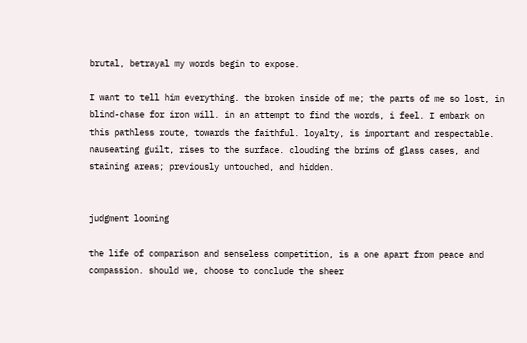brutal, betrayal my words begin to expose.

I want to tell him everything. the broken inside of me; the parts of me so lost, in blind-chase for iron will. in an attempt to find the words, i feel. I embark on this pathless route, towards the faithful. loyalty, is important and respectable. nauseating guilt, rises to the surface. clouding the brims of glass cases, and staining areas; previously untouched, and hidden.


judgment looming

the life of comparison and senseless competition, is a one apart from peace and compassion. should we, choose to conclude the sheer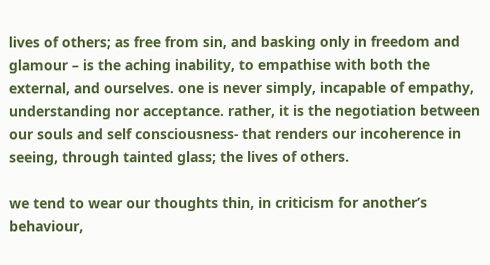lives of others; as free from sin, and basking only in freedom and glamour – is the aching inability, to empathise with both the external, and ourselves. one is never simply, incapable of empathy, understanding nor acceptance. rather, it is the negotiation between our souls and self consciousness- that renders our incoherence in seeing, through tainted glass; the lives of others.

we tend to wear our thoughts thin, in criticism for another’s behaviour,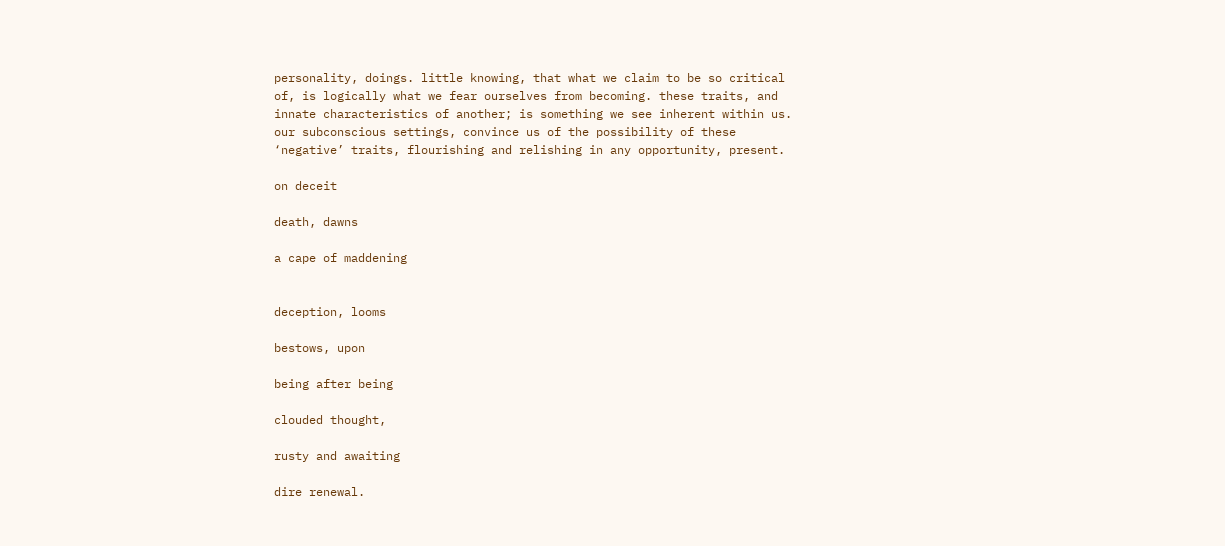personality, doings. little knowing, that what we claim to be so critical of, is logically what we fear ourselves from becoming. these traits, and innate characteristics of another; is something we see inherent within us. our subconscious settings, convince us of the possibility of these ‘negative’ traits, flourishing and relishing in any opportunity, present.

on deceit

death, dawns

a cape of maddening


deception, looms

bestows, upon

being after being

clouded thought,

rusty and awaiting

dire renewal.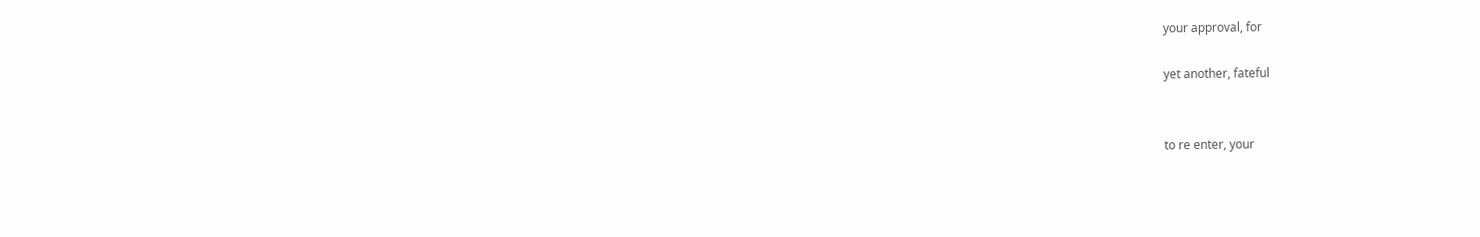your approval, for

yet another, fateful


to re enter, your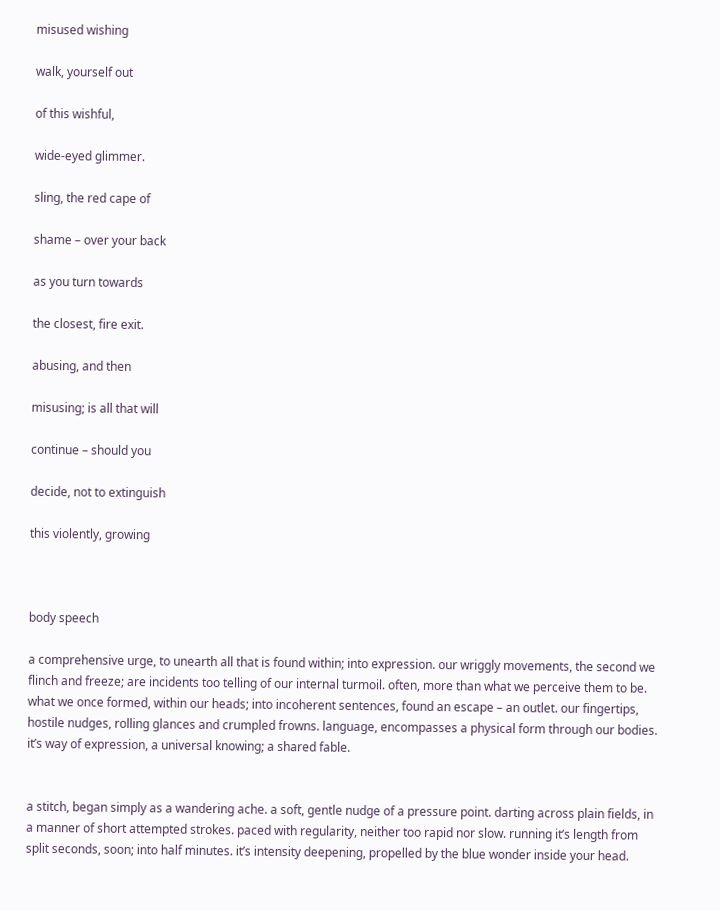misused wishing

walk, yourself out

of this wishful,

wide-eyed glimmer.

sling, the red cape of

shame – over your back

as you turn towards

the closest, fire exit.

abusing, and then

misusing; is all that will

continue – should you

decide, not to extinguish

this violently, growing



body speech

a comprehensive urge, to unearth all that is found within; into expression. our wriggly movements, the second we flinch and freeze; are incidents too telling of our internal turmoil. often, more than what we perceive them to be. what we once formed, within our heads; into incoherent sentences, found an escape – an outlet. our fingertips, hostile nudges, rolling glances and crumpled frowns. language, encompasses a physical form through our bodies. it’s way of expression, a universal knowing; a shared fable.


a stitch, began simply as a wandering ache. a soft, gentle nudge of a pressure point. darting across plain fields, in a manner of short attempted strokes. paced with regularity, neither too rapid nor slow. running it’s length from split seconds, soon; into half minutes. it’s intensity deepening, propelled by the blue wonder inside your head.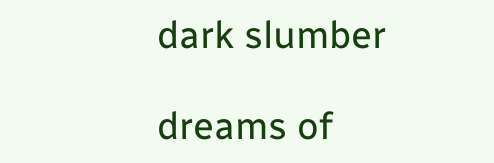dark slumber

dreams of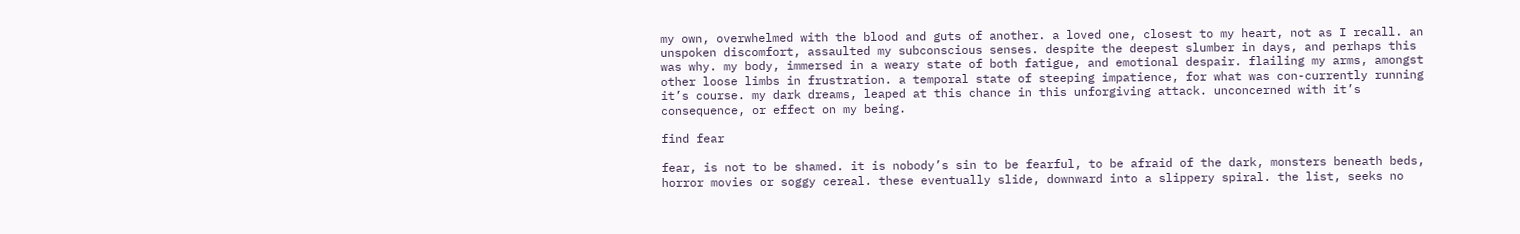my own, overwhelmed with the blood and guts of another. a loved one, closest to my heart, not as I recall. an unspoken discomfort, assaulted my subconscious senses. despite the deepest slumber in days, and perhaps this was why. my body, immersed in a weary state of both fatigue, and emotional despair. flailing my arms, amongst other loose limbs in frustration. a temporal state of steeping impatience, for what was con-currently running it’s course. my dark dreams, leaped at this chance in this unforgiving attack. unconcerned with it’s consequence, or effect on my being.

find fear

fear, is not to be shamed. it is nobody’s sin to be fearful, to be afraid of the dark, monsters beneath beds, horror movies or soggy cereal. these eventually slide, downward into a slippery spiral. the list, seeks no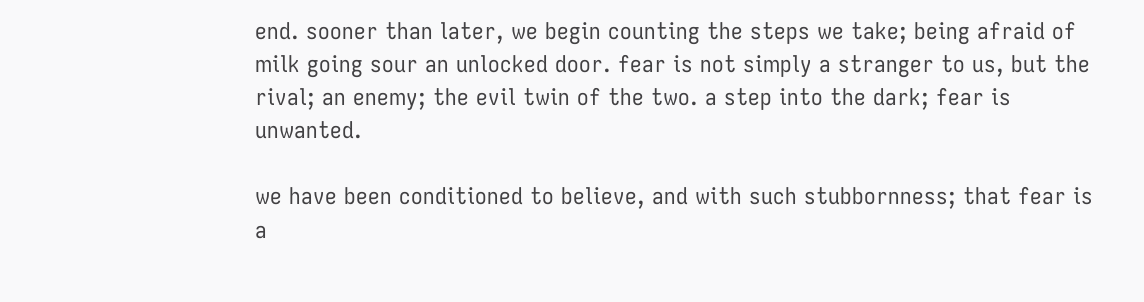end. sooner than later, we begin counting the steps we take; being afraid of milk going sour an unlocked door. fear is not simply a stranger to us, but the rival; an enemy; the evil twin of the two. a step into the dark; fear is unwanted.

we have been conditioned to believe, and with such stubbornness; that fear is a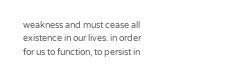weakness and must cease all existence in our lives. in order for us to function, to persist in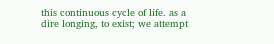this continuous cycle of life. as a dire longing, to exist; we attempt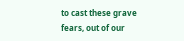to cast these grave fears, out of our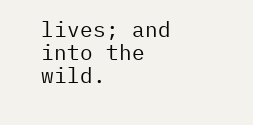lives; and into the wild.